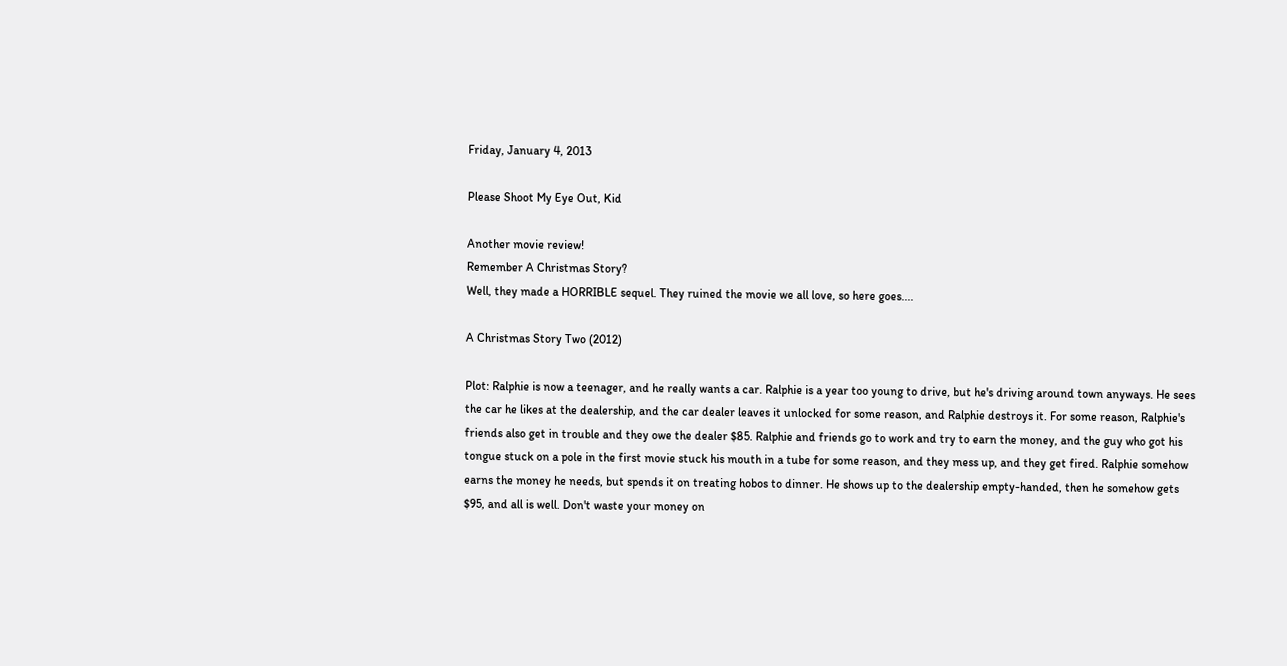Friday, January 4, 2013

Please Shoot My Eye Out, Kid

Another movie review!
Remember A Christmas Story?
Well, they made a HORRIBLE sequel. They ruined the movie we all love, so here goes....

A Christmas Story Two (2012)

Plot: Ralphie is now a teenager, and he really wants a car. Ralphie is a year too young to drive, but he's driving around town anyways. He sees the car he likes at the dealership, and the car dealer leaves it unlocked for some reason, and Ralphie destroys it. For some reason, Ralphie's friends also get in trouble and they owe the dealer $85. Ralphie and friends go to work and try to earn the money, and the guy who got his tongue stuck on a pole in the first movie stuck his mouth in a tube for some reason, and they mess up, and they get fired. Ralphie somehow earns the money he needs, but spends it on treating hobos to dinner. He shows up to the dealership empty-handed, then he somehow gets $95, and all is well. Don't waste your money on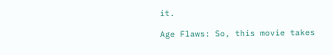it.

Age Flaws: So, this movie takes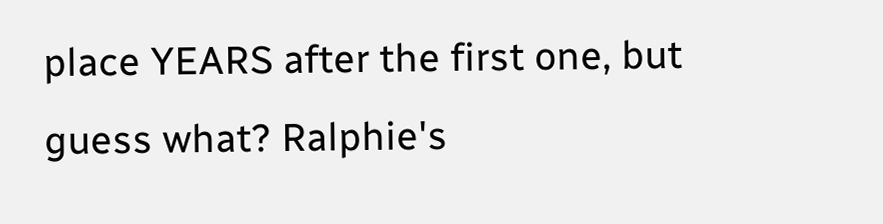place YEARS after the first one, but guess what? Ralphie's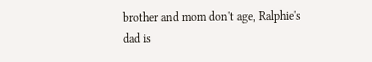brother and mom don't age, Ralphie's dad is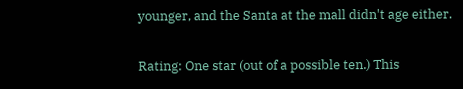younger, and the Santa at the mall didn't age either.

Rating: One star (out of a possible ten.) This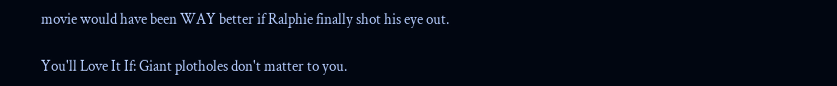movie would have been WAY better if Ralphie finally shot his eye out.

You'll Love It If: Giant plotholes don't matter to you.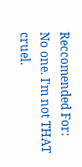Reccomended For: No one. I'm not THAT cruel.